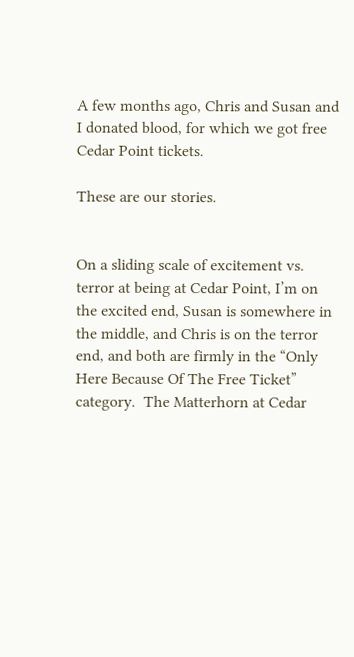A few months ago, Chris and Susan and I donated blood, for which we got free Cedar Point tickets.

These are our stories.


On a sliding scale of excitement vs. terror at being at Cedar Point, I’m on the excited end, Susan is somewhere in the middle, and Chris is on the terror end, and both are firmly in the “Only Here Because Of The Free Ticket” category.  The Matterhorn at Cedar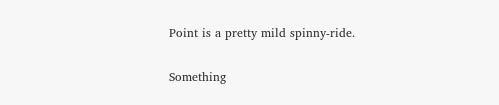Point is a pretty mild spinny-ride.

Something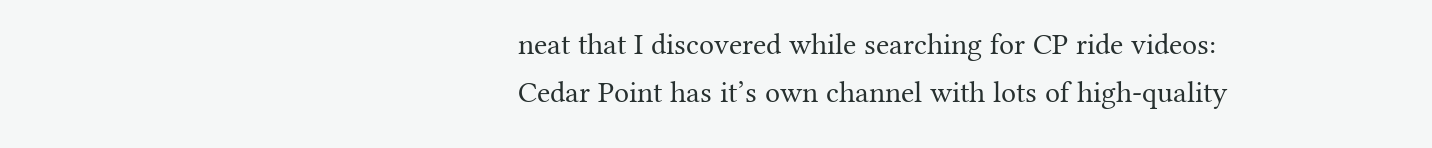neat that I discovered while searching for CP ride videos: Cedar Point has it’s own channel with lots of high-quality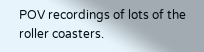POV recordings of lots of the roller coasters.